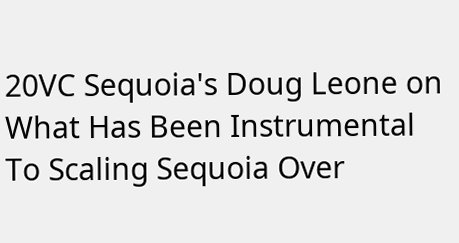20VC Sequoia's Doug Leone on What Has Been Instrumental To Scaling Sequoia Over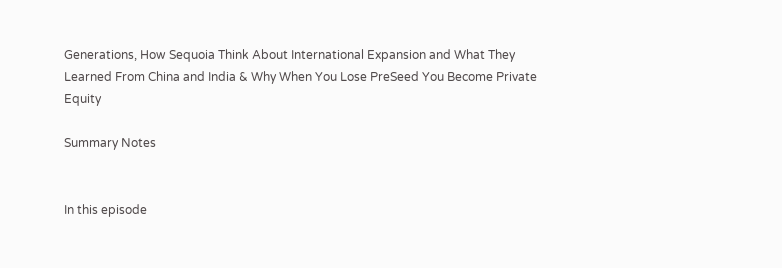Generations, How Sequoia Think About International Expansion and What They Learned From China and India & Why When You Lose PreSeed You Become Private Equity

Summary Notes


In this episode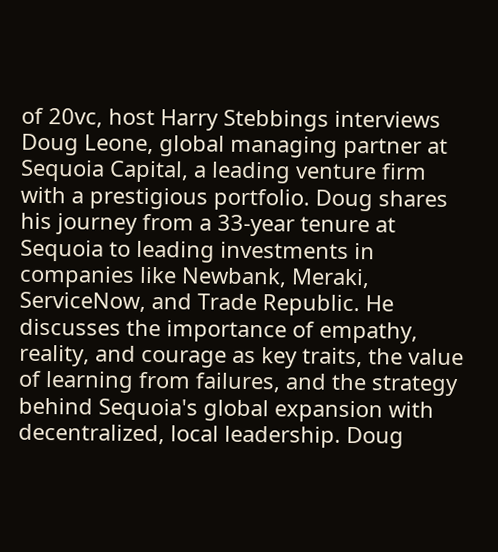of 20vc, host Harry Stebbings interviews Doug Leone, global managing partner at Sequoia Capital, a leading venture firm with a prestigious portfolio. Doug shares his journey from a 33-year tenure at Sequoia to leading investments in companies like Newbank, Meraki, ServiceNow, and Trade Republic. He discusses the importance of empathy, reality, and courage as key traits, the value of learning from failures, and the strategy behind Sequoia's global expansion with decentralized, local leadership. Doug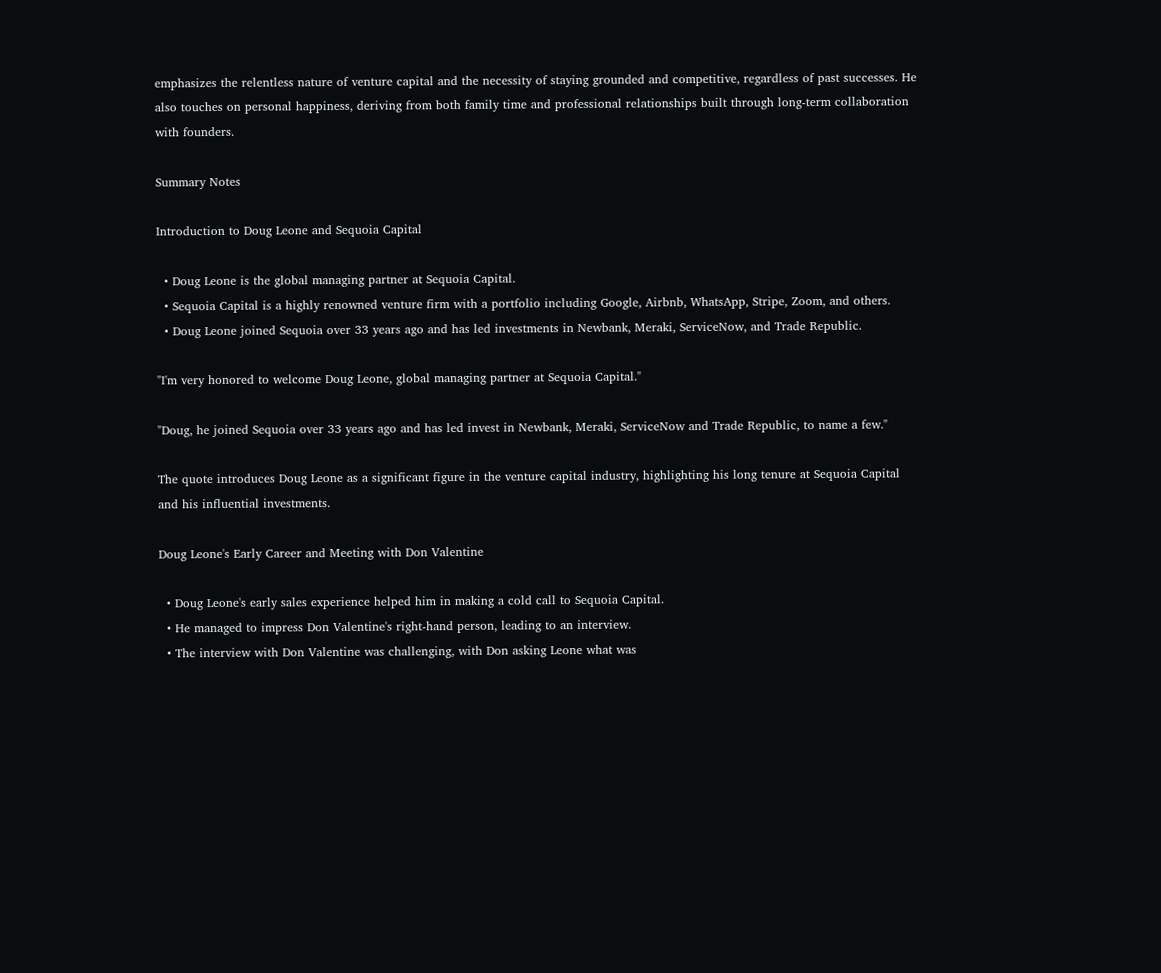emphasizes the relentless nature of venture capital and the necessity of staying grounded and competitive, regardless of past successes. He also touches on personal happiness, deriving from both family time and professional relationships built through long-term collaboration with founders.

Summary Notes

Introduction to Doug Leone and Sequoia Capital

  • Doug Leone is the global managing partner at Sequoia Capital.
  • Sequoia Capital is a highly renowned venture firm with a portfolio including Google, Airbnb, WhatsApp, Stripe, Zoom, and others.
  • Doug Leone joined Sequoia over 33 years ago and has led investments in Newbank, Meraki, ServiceNow, and Trade Republic.

"I'm very honored to welcome Doug Leone, global managing partner at Sequoia Capital."

"Doug, he joined Sequoia over 33 years ago and has led invest in Newbank, Meraki, ServiceNow and Trade Republic, to name a few."

The quote introduces Doug Leone as a significant figure in the venture capital industry, highlighting his long tenure at Sequoia Capital and his influential investments.

Doug Leone's Early Career and Meeting with Don Valentine

  • Doug Leone's early sales experience helped him in making a cold call to Sequoia Capital.
  • He managed to impress Don Valentine's right-hand person, leading to an interview.
  • The interview with Don Valentine was challenging, with Don asking Leone what was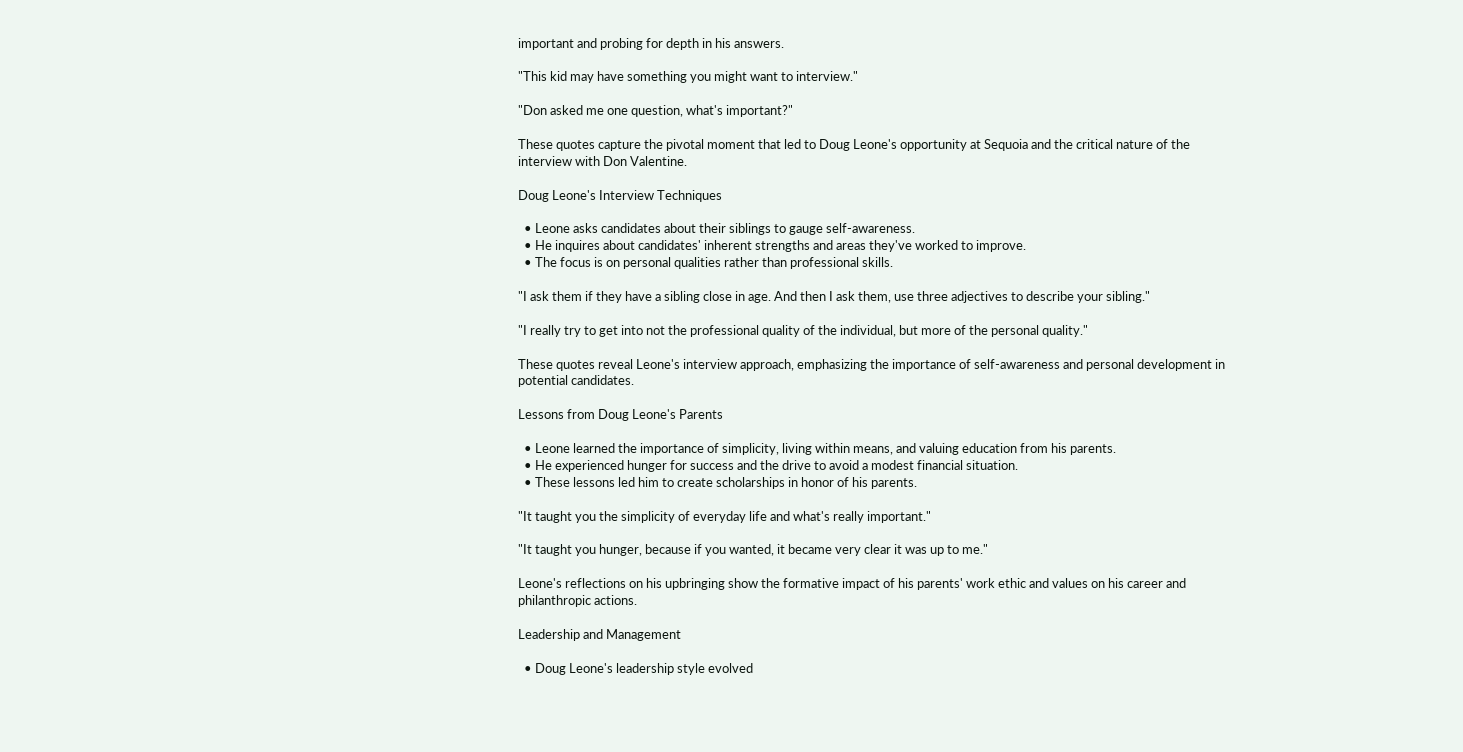important and probing for depth in his answers.

"This kid may have something you might want to interview."

"Don asked me one question, what's important?"

These quotes capture the pivotal moment that led to Doug Leone's opportunity at Sequoia and the critical nature of the interview with Don Valentine.

Doug Leone's Interview Techniques

  • Leone asks candidates about their siblings to gauge self-awareness.
  • He inquires about candidates' inherent strengths and areas they've worked to improve.
  • The focus is on personal qualities rather than professional skills.

"I ask them if they have a sibling close in age. And then I ask them, use three adjectives to describe your sibling."

"I really try to get into not the professional quality of the individual, but more of the personal quality."

These quotes reveal Leone's interview approach, emphasizing the importance of self-awareness and personal development in potential candidates.

Lessons from Doug Leone's Parents

  • Leone learned the importance of simplicity, living within means, and valuing education from his parents.
  • He experienced hunger for success and the drive to avoid a modest financial situation.
  • These lessons led him to create scholarships in honor of his parents.

"It taught you the simplicity of everyday life and what's really important."

"It taught you hunger, because if you wanted, it became very clear it was up to me."

Leone's reflections on his upbringing show the formative impact of his parents' work ethic and values on his career and philanthropic actions.

Leadership and Management

  • Doug Leone's leadership style evolved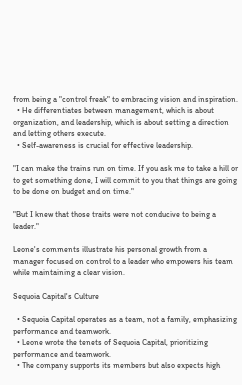from being a "control freak" to embracing vision and inspiration.
  • He differentiates between management, which is about organization, and leadership, which is about setting a direction and letting others execute.
  • Self-awareness is crucial for effective leadership.

"I can make the trains run on time. If you ask me to take a hill or to get something done, I will commit to you that things are going to be done on budget and on time."

"But I knew that those traits were not conducive to being a leader."

Leone's comments illustrate his personal growth from a manager focused on control to a leader who empowers his team while maintaining a clear vision.

Sequoia Capital's Culture

  • Sequoia Capital operates as a team, not a family, emphasizing performance and teamwork.
  • Leone wrote the tenets of Sequoia Capital, prioritizing performance and teamwork.
  • The company supports its members but also expects high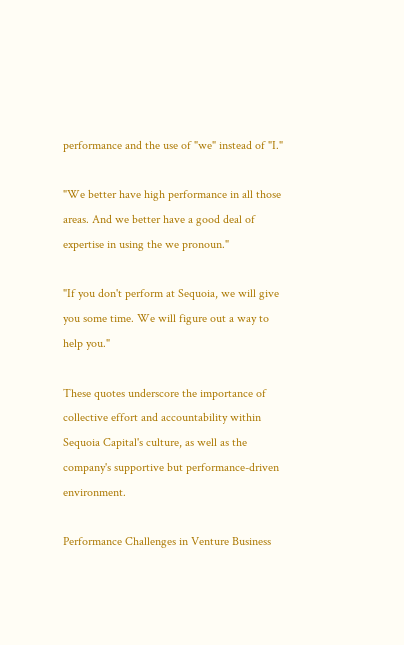performance and the use of "we" instead of "I."

"We better have high performance in all those areas. And we better have a good deal of expertise in using the we pronoun."

"If you don't perform at Sequoia, we will give you some time. We will figure out a way to help you."

These quotes underscore the importance of collective effort and accountability within Sequoia Capital's culture, as well as the company's supportive but performance-driven environment.

Performance Challenges in Venture Business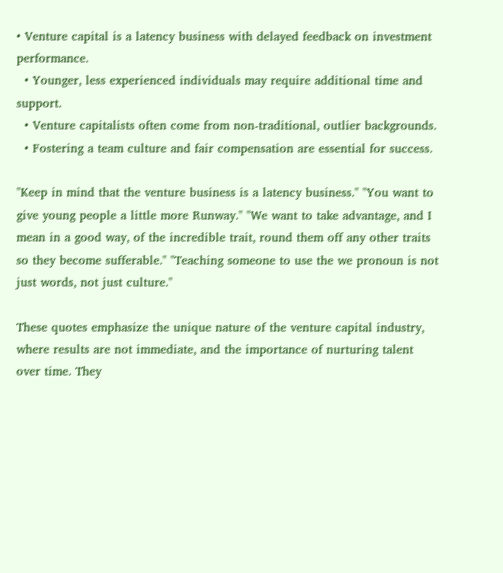• Venture capital is a latency business with delayed feedback on investment performance.
  • Younger, less experienced individuals may require additional time and support.
  • Venture capitalists often come from non-traditional, outlier backgrounds.
  • Fostering a team culture and fair compensation are essential for success.

"Keep in mind that the venture business is a latency business." "You want to give young people a little more Runway." "We want to take advantage, and I mean in a good way, of the incredible trait, round them off any other traits so they become sufferable." "Teaching someone to use the we pronoun is not just words, not just culture."

These quotes emphasize the unique nature of the venture capital industry, where results are not immediate, and the importance of nurturing talent over time. They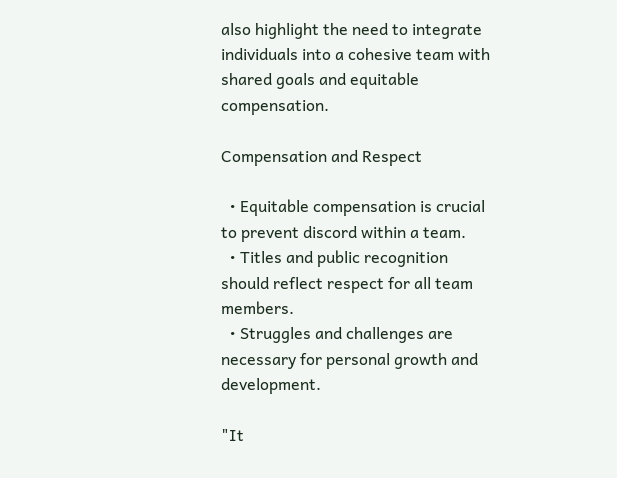also highlight the need to integrate individuals into a cohesive team with shared goals and equitable compensation.

Compensation and Respect

  • Equitable compensation is crucial to prevent discord within a team.
  • Titles and public recognition should reflect respect for all team members.
  • Struggles and challenges are necessary for personal growth and development.

"It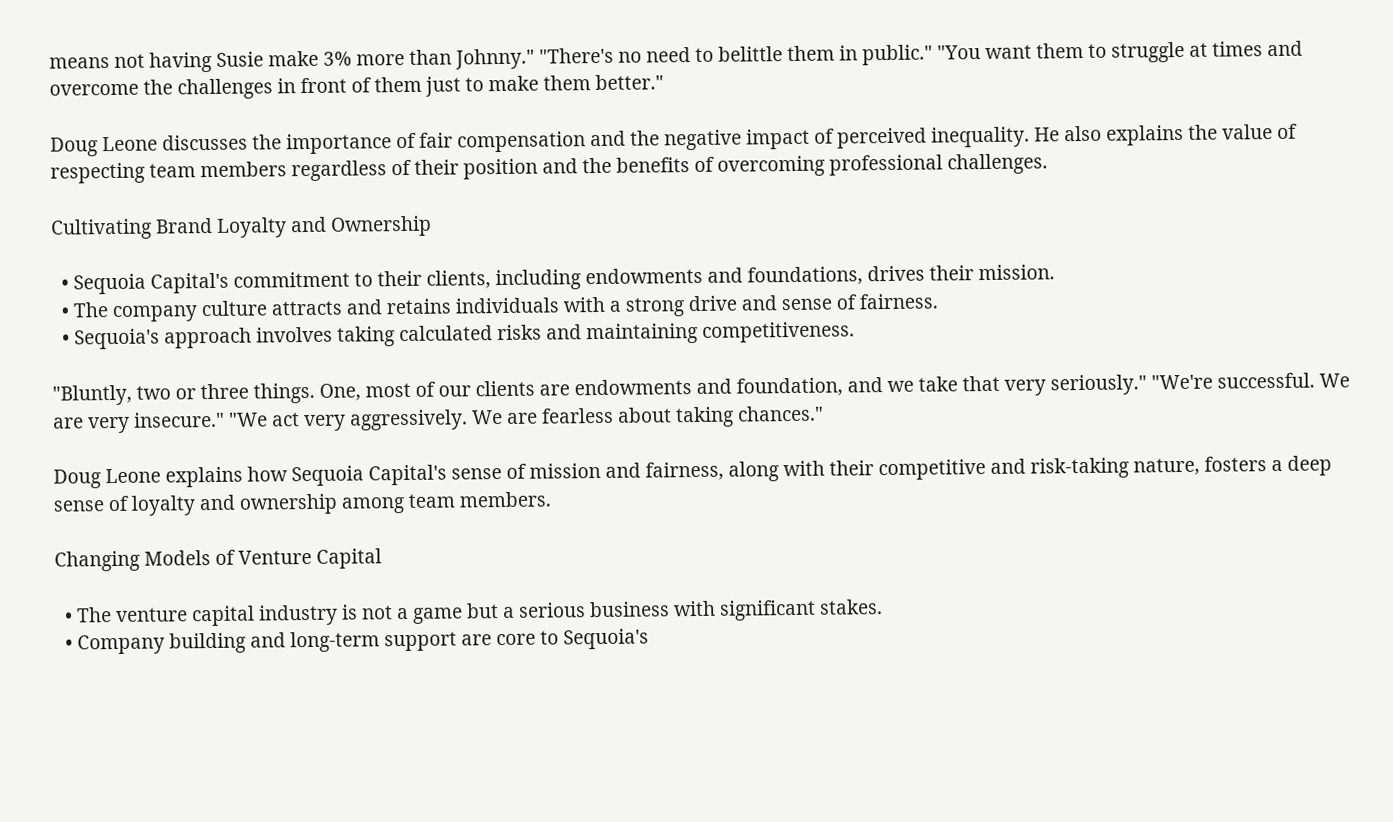means not having Susie make 3% more than Johnny." "There's no need to belittle them in public." "You want them to struggle at times and overcome the challenges in front of them just to make them better."

Doug Leone discusses the importance of fair compensation and the negative impact of perceived inequality. He also explains the value of respecting team members regardless of their position and the benefits of overcoming professional challenges.

Cultivating Brand Loyalty and Ownership

  • Sequoia Capital's commitment to their clients, including endowments and foundations, drives their mission.
  • The company culture attracts and retains individuals with a strong drive and sense of fairness.
  • Sequoia's approach involves taking calculated risks and maintaining competitiveness.

"Bluntly, two or three things. One, most of our clients are endowments and foundation, and we take that very seriously." "We're successful. We are very insecure." "We act very aggressively. We are fearless about taking chances."

Doug Leone explains how Sequoia Capital's sense of mission and fairness, along with their competitive and risk-taking nature, fosters a deep sense of loyalty and ownership among team members.

Changing Models of Venture Capital

  • The venture capital industry is not a game but a serious business with significant stakes.
  • Company building and long-term support are core to Sequoia's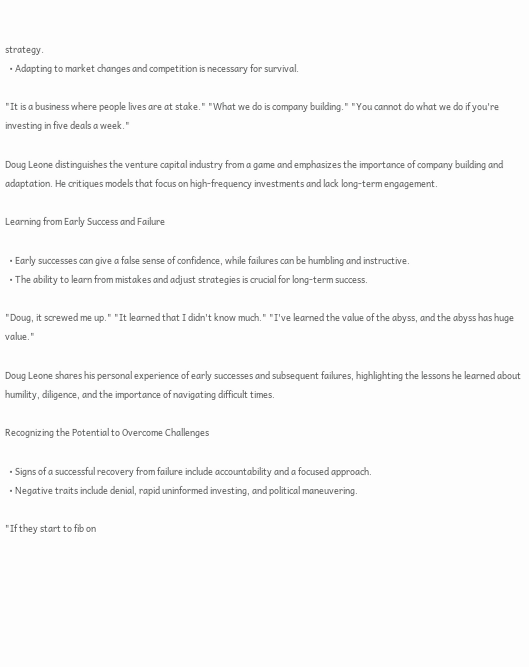strategy.
  • Adapting to market changes and competition is necessary for survival.

"It is a business where people lives are at stake." "What we do is company building." "You cannot do what we do if you're investing in five deals a week."

Doug Leone distinguishes the venture capital industry from a game and emphasizes the importance of company building and adaptation. He critiques models that focus on high-frequency investments and lack long-term engagement.

Learning from Early Success and Failure

  • Early successes can give a false sense of confidence, while failures can be humbling and instructive.
  • The ability to learn from mistakes and adjust strategies is crucial for long-term success.

"Doug, it screwed me up." "It learned that I didn't know much." "I've learned the value of the abyss, and the abyss has huge value."

Doug Leone shares his personal experience of early successes and subsequent failures, highlighting the lessons he learned about humility, diligence, and the importance of navigating difficult times.

Recognizing the Potential to Overcome Challenges

  • Signs of a successful recovery from failure include accountability and a focused approach.
  • Negative traits include denial, rapid uninformed investing, and political maneuvering.

"If they start to fib on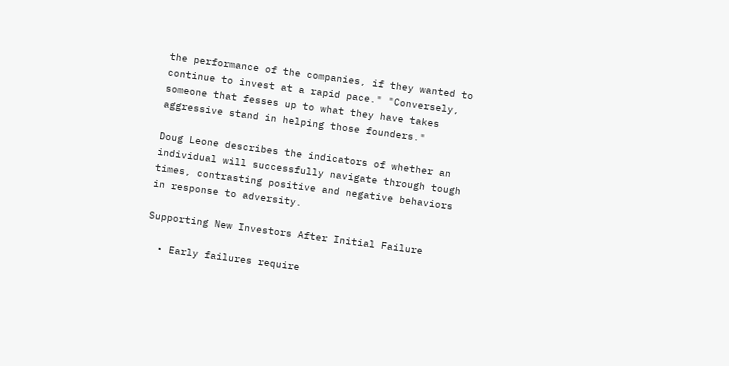the performance of the companies, if they wanted to continue to invest at a rapid pace." "Conversely, someone that fesses up to what they have takes aggressive stand in helping those founders."

Doug Leone describes the indicators of whether an individual will successfully navigate through tough times, contrasting positive and negative behaviors in response to adversity.

Supporting New Investors After Initial Failure

  • Early failures require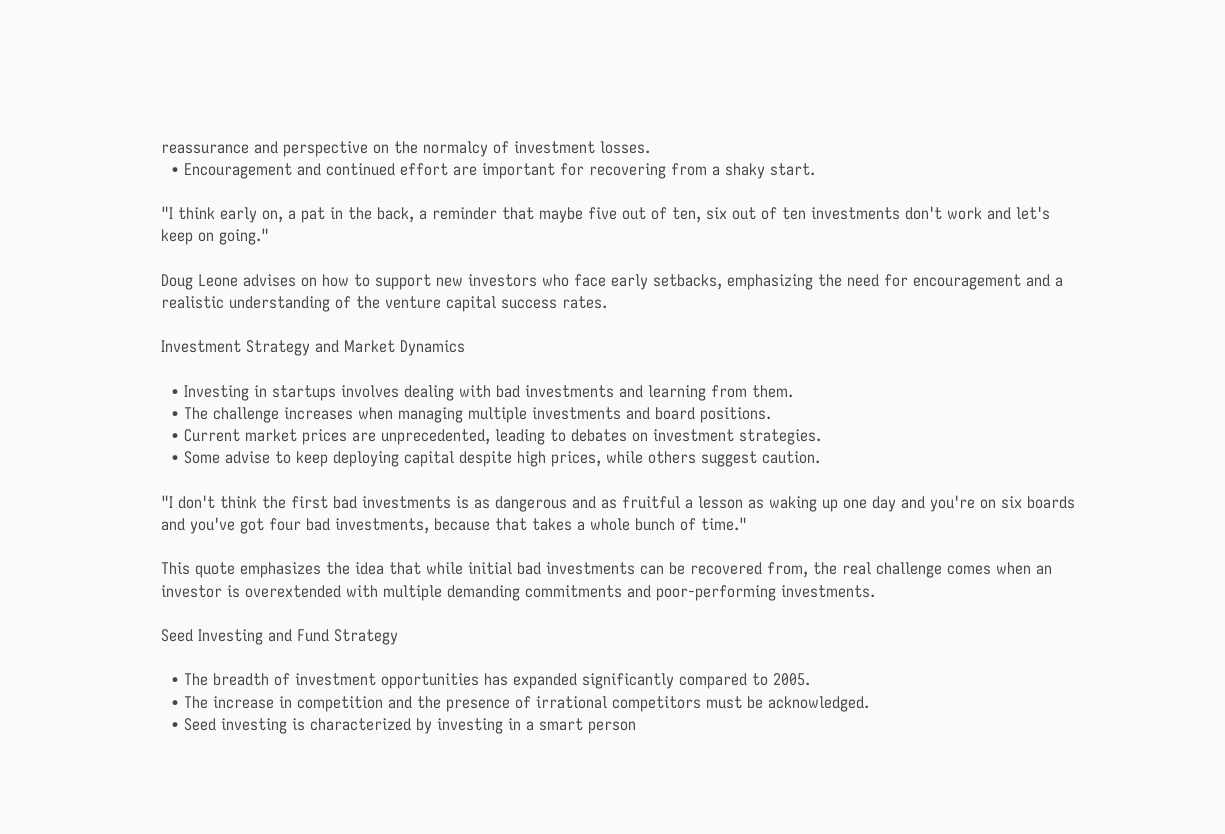reassurance and perspective on the normalcy of investment losses.
  • Encouragement and continued effort are important for recovering from a shaky start.

"I think early on, a pat in the back, a reminder that maybe five out of ten, six out of ten investments don't work and let's keep on going."

Doug Leone advises on how to support new investors who face early setbacks, emphasizing the need for encouragement and a realistic understanding of the venture capital success rates.

Investment Strategy and Market Dynamics

  • Investing in startups involves dealing with bad investments and learning from them.
  • The challenge increases when managing multiple investments and board positions.
  • Current market prices are unprecedented, leading to debates on investment strategies.
  • Some advise to keep deploying capital despite high prices, while others suggest caution.

"I don't think the first bad investments is as dangerous and as fruitful a lesson as waking up one day and you're on six boards and you've got four bad investments, because that takes a whole bunch of time."

This quote emphasizes the idea that while initial bad investments can be recovered from, the real challenge comes when an investor is overextended with multiple demanding commitments and poor-performing investments.

Seed Investing and Fund Strategy

  • The breadth of investment opportunities has expanded significantly compared to 2005.
  • The increase in competition and the presence of irrational competitors must be acknowledged.
  • Seed investing is characterized by investing in a smart person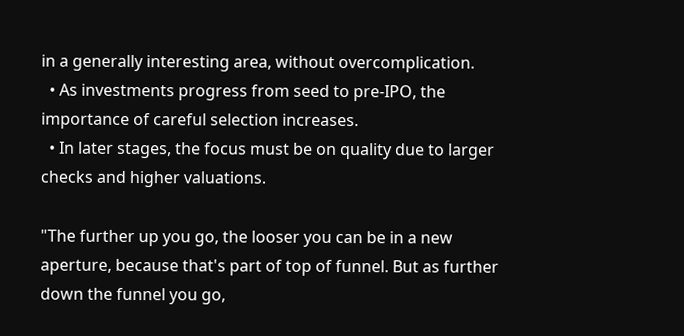in a generally interesting area, without overcomplication.
  • As investments progress from seed to pre-IPO, the importance of careful selection increases.
  • In later stages, the focus must be on quality due to larger checks and higher valuations.

"The further up you go, the looser you can be in a new aperture, because that's part of top of funnel. But as further down the funnel you go,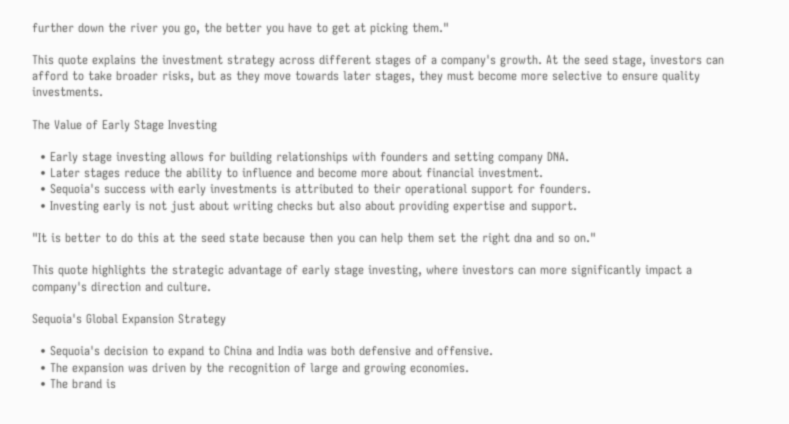further down the river you go, the better you have to get at picking them."

This quote explains the investment strategy across different stages of a company's growth. At the seed stage, investors can afford to take broader risks, but as they move towards later stages, they must become more selective to ensure quality investments.

The Value of Early Stage Investing

  • Early stage investing allows for building relationships with founders and setting company DNA.
  • Later stages reduce the ability to influence and become more about financial investment.
  • Sequoia's success with early investments is attributed to their operational support for founders.
  • Investing early is not just about writing checks but also about providing expertise and support.

"It is better to do this at the seed state because then you can help them set the right dna and so on."

This quote highlights the strategic advantage of early stage investing, where investors can more significantly impact a company's direction and culture.

Sequoia's Global Expansion Strategy

  • Sequoia's decision to expand to China and India was both defensive and offensive.
  • The expansion was driven by the recognition of large and growing economies.
  • The brand is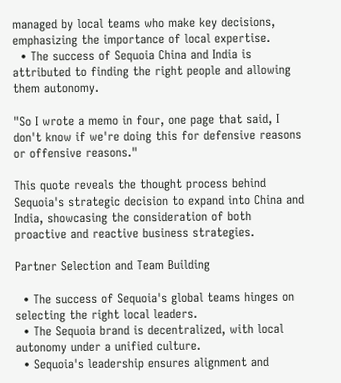managed by local teams who make key decisions, emphasizing the importance of local expertise.
  • The success of Sequoia China and India is attributed to finding the right people and allowing them autonomy.

"So I wrote a memo in four, one page that said, I don't know if we're doing this for defensive reasons or offensive reasons."

This quote reveals the thought process behind Sequoia's strategic decision to expand into China and India, showcasing the consideration of both proactive and reactive business strategies.

Partner Selection and Team Building

  • The success of Sequoia's global teams hinges on selecting the right local leaders.
  • The Sequoia brand is decentralized, with local autonomy under a unified culture.
  • Sequoia's leadership ensures alignment and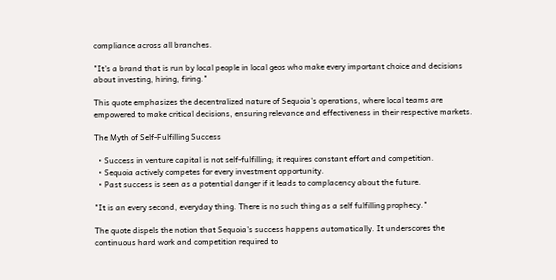compliance across all branches.

"It's a brand that is run by local people in local geos who make every important choice and decisions about investing, hiring, firing."

This quote emphasizes the decentralized nature of Sequoia's operations, where local teams are empowered to make critical decisions, ensuring relevance and effectiveness in their respective markets.

The Myth of Self-Fulfilling Success

  • Success in venture capital is not self-fulfilling; it requires constant effort and competition.
  • Sequoia actively competes for every investment opportunity.
  • Past success is seen as a potential danger if it leads to complacency about the future.

"It is an every second, everyday thing. There is no such thing as a self fulfilling prophecy."

The quote dispels the notion that Sequoia's success happens automatically. It underscores the continuous hard work and competition required to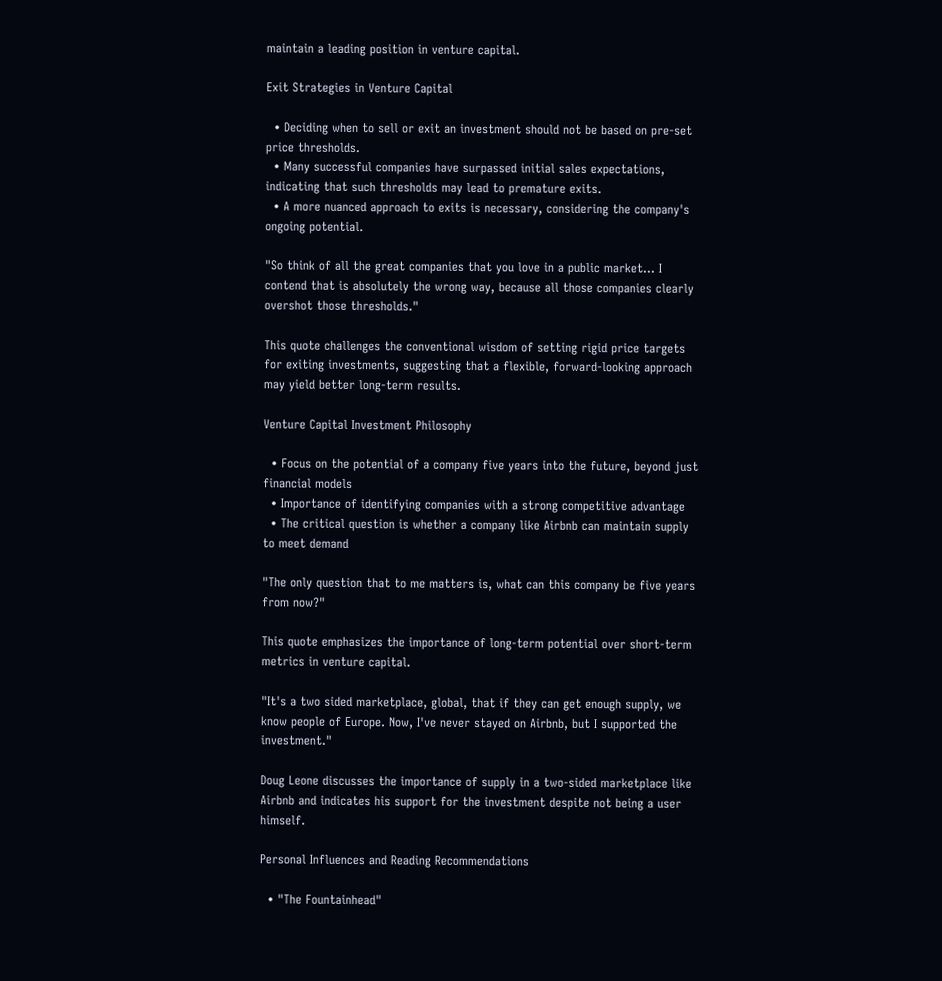maintain a leading position in venture capital.

Exit Strategies in Venture Capital

  • Deciding when to sell or exit an investment should not be based on pre-set price thresholds.
  • Many successful companies have surpassed initial sales expectations, indicating that such thresholds may lead to premature exits.
  • A more nuanced approach to exits is necessary, considering the company's ongoing potential.

"So think of all the great companies that you love in a public market... I contend that is absolutely the wrong way, because all those companies clearly overshot those thresholds."

This quote challenges the conventional wisdom of setting rigid price targets for exiting investments, suggesting that a flexible, forward-looking approach may yield better long-term results.

Venture Capital Investment Philosophy

  • Focus on the potential of a company five years into the future, beyond just financial models
  • Importance of identifying companies with a strong competitive advantage
  • The critical question is whether a company like Airbnb can maintain supply to meet demand

"The only question that to me matters is, what can this company be five years from now?"

This quote emphasizes the importance of long-term potential over short-term metrics in venture capital.

"It's a two sided marketplace, global, that if they can get enough supply, we know people of Europe. Now, I've never stayed on Airbnb, but I supported the investment."

Doug Leone discusses the importance of supply in a two-sided marketplace like Airbnb and indicates his support for the investment despite not being a user himself.

Personal Influences and Reading Recommendations

  • "The Fountainhead"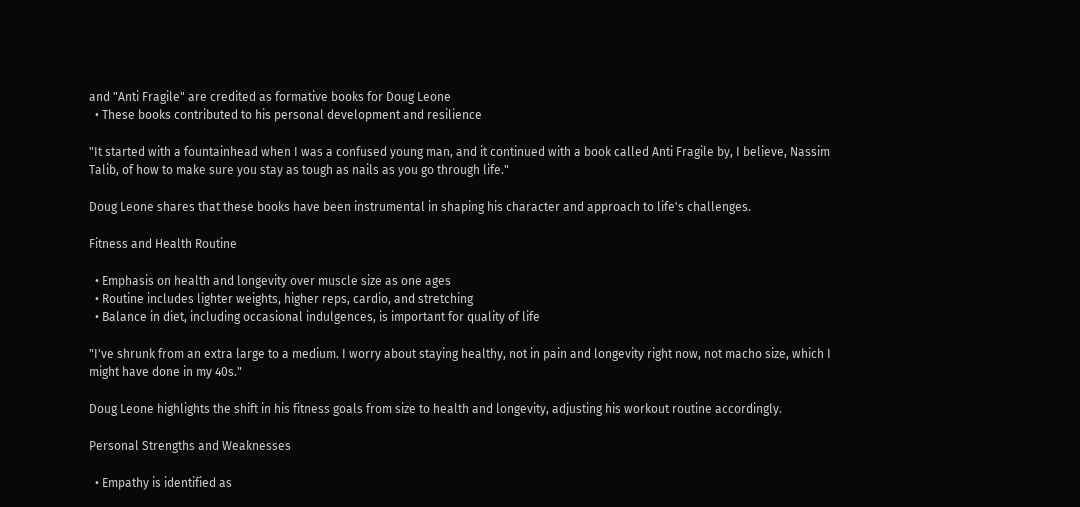and "Anti Fragile" are credited as formative books for Doug Leone
  • These books contributed to his personal development and resilience

"It started with a fountainhead when I was a confused young man, and it continued with a book called Anti Fragile by, I believe, Nassim Talib, of how to make sure you stay as tough as nails as you go through life."

Doug Leone shares that these books have been instrumental in shaping his character and approach to life's challenges.

Fitness and Health Routine

  • Emphasis on health and longevity over muscle size as one ages
  • Routine includes lighter weights, higher reps, cardio, and stretching
  • Balance in diet, including occasional indulgences, is important for quality of life

"I've shrunk from an extra large to a medium. I worry about staying healthy, not in pain and longevity right now, not macho size, which I might have done in my 40s."

Doug Leone highlights the shift in his fitness goals from size to health and longevity, adjusting his workout routine accordingly.

Personal Strengths and Weaknesses

  • Empathy is identified as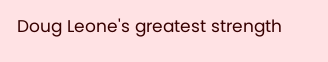Doug Leone's greatest strength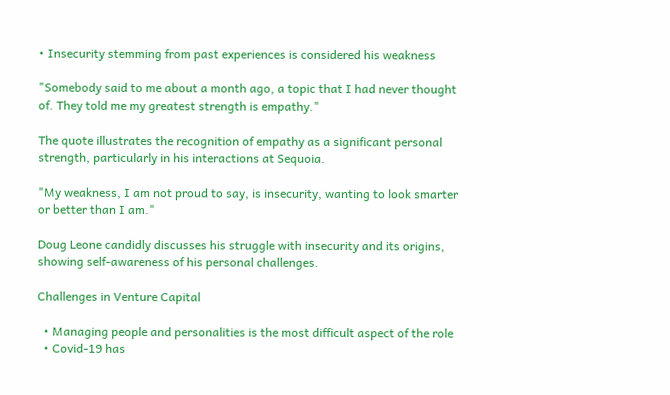• Insecurity stemming from past experiences is considered his weakness

"Somebody said to me about a month ago, a topic that I had never thought of. They told me my greatest strength is empathy."

The quote illustrates the recognition of empathy as a significant personal strength, particularly in his interactions at Sequoia.

"My weakness, I am not proud to say, is insecurity, wanting to look smarter or better than I am."

Doug Leone candidly discusses his struggle with insecurity and its origins, showing self-awareness of his personal challenges.

Challenges in Venture Capital

  • Managing people and personalities is the most difficult aspect of the role
  • Covid-19 has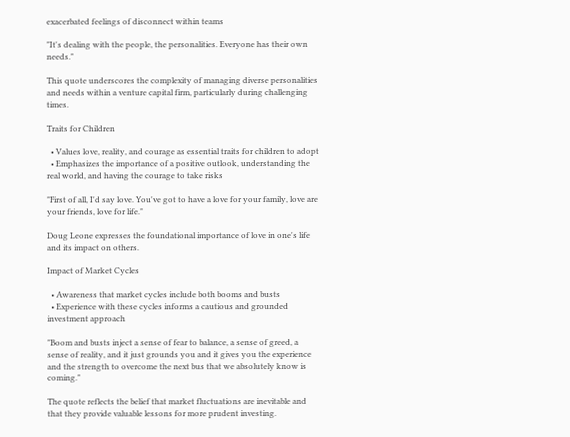exacerbated feelings of disconnect within teams

"It's dealing with the people, the personalities. Everyone has their own needs."

This quote underscores the complexity of managing diverse personalities and needs within a venture capital firm, particularly during challenging times.

Traits for Children

  • Values love, reality, and courage as essential traits for children to adopt
  • Emphasizes the importance of a positive outlook, understanding the real world, and having the courage to take risks

"First of all, I'd say love. You've got to have a love for your family, love are your friends, love for life."

Doug Leone expresses the foundational importance of love in one's life and its impact on others.

Impact of Market Cycles

  • Awareness that market cycles include both booms and busts
  • Experience with these cycles informs a cautious and grounded investment approach

"Boom and busts inject a sense of fear to balance, a sense of greed, a sense of reality, and it just grounds you and it gives you the experience and the strength to overcome the next bus that we absolutely know is coming."

The quote reflects the belief that market fluctuations are inevitable and that they provide valuable lessons for more prudent investing.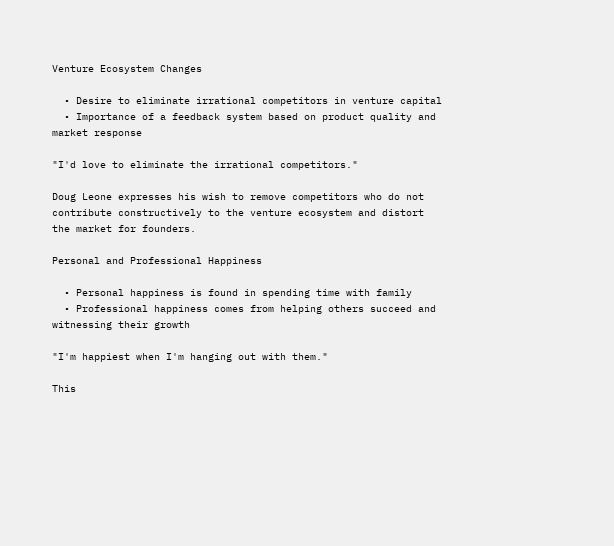Venture Ecosystem Changes

  • Desire to eliminate irrational competitors in venture capital
  • Importance of a feedback system based on product quality and market response

"I'd love to eliminate the irrational competitors."

Doug Leone expresses his wish to remove competitors who do not contribute constructively to the venture ecosystem and distort the market for founders.

Personal and Professional Happiness

  • Personal happiness is found in spending time with family
  • Professional happiness comes from helping others succeed and witnessing their growth

"I'm happiest when I'm hanging out with them."

This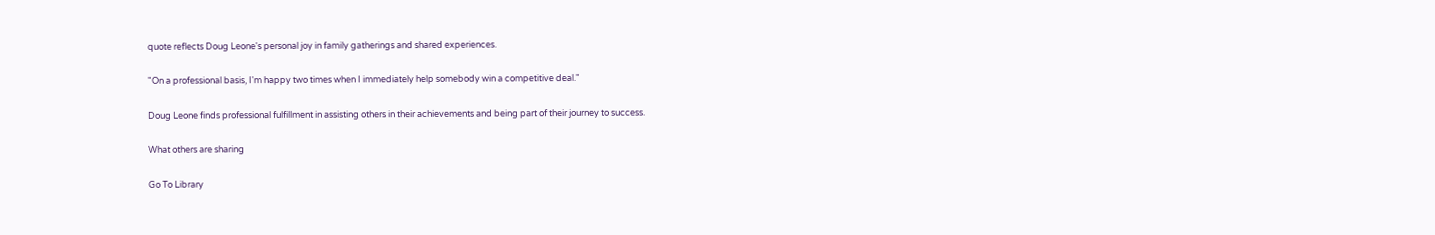quote reflects Doug Leone's personal joy in family gatherings and shared experiences.

"On a professional basis, I'm happy two times when I immediately help somebody win a competitive deal."

Doug Leone finds professional fulfillment in assisting others in their achievements and being part of their journey to success.

What others are sharing

Go To Library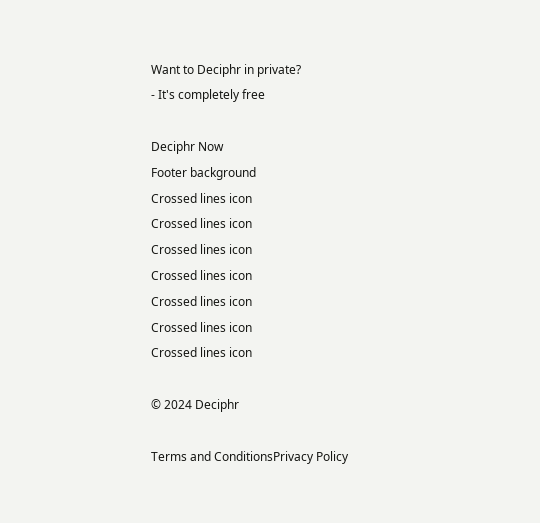Want to Deciphr in private?
- It's completely free

Deciphr Now
Footer background
Crossed lines icon
Crossed lines icon
Crossed lines icon
Crossed lines icon
Crossed lines icon
Crossed lines icon
Crossed lines icon

© 2024 Deciphr

Terms and ConditionsPrivacy Policy